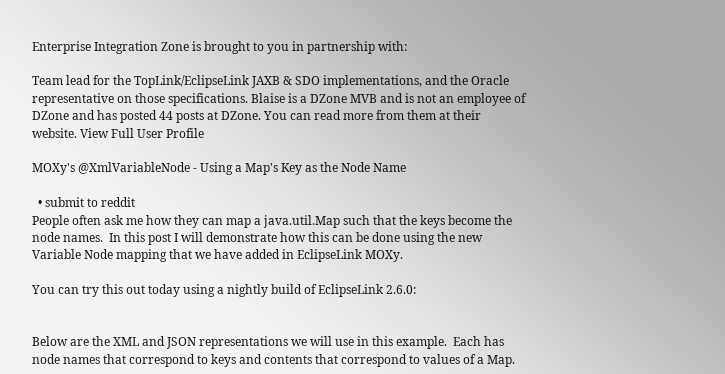Enterprise Integration Zone is brought to you in partnership with:

Team lead for the TopLink/EclipseLink JAXB & SDO implementations, and the Oracle representative on those specifications. Blaise is a DZone MVB and is not an employee of DZone and has posted 44 posts at DZone. You can read more from them at their website. View Full User Profile

MOXy's @XmlVariableNode - Using a Map's Key as the Node Name

  • submit to reddit
People often ask me how they can map a java.util.Map such that the keys become the node names.  In this post I will demonstrate how this can be done using the new Variable Node mapping that we have added in EclipseLink MOXy.

You can try this out today using a nightly build of EclipseLink 2.6.0:


Below are the XML and JSON representations we will use in this example.  Each has node names that correspond to keys and contents that correspond to values of a Map.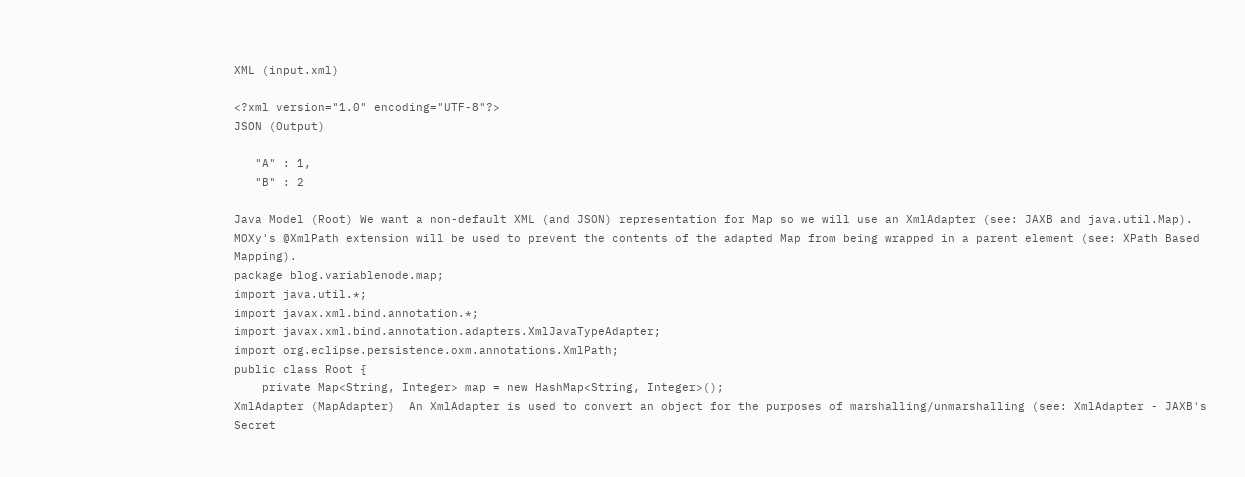XML (input.xml)

<?xml version="1.0" encoding="UTF-8"?>
JSON (Output)

   "A" : 1,
   "B" : 2

Java Model (Root) We want a non-default XML (and JSON) representation for Map so we will use an XmlAdapter (see: JAXB and java.util.Map).  MOXy's @XmlPath extension will be used to prevent the contents of the adapted Map from being wrapped in a parent element (see: XPath Based Mapping).
package blog.variablenode.map;
import java.util.*;
import javax.xml.bind.annotation.*;
import javax.xml.bind.annotation.adapters.XmlJavaTypeAdapter;
import org.eclipse.persistence.oxm.annotations.XmlPath;
public class Root {
    private Map<String, Integer> map = new HashMap<String, Integer>();
XmlAdapter (MapAdapter)  An XmlAdapter is used to convert an object for the purposes of marshalling/unmarshalling (see: XmlAdapter - JAXB's Secret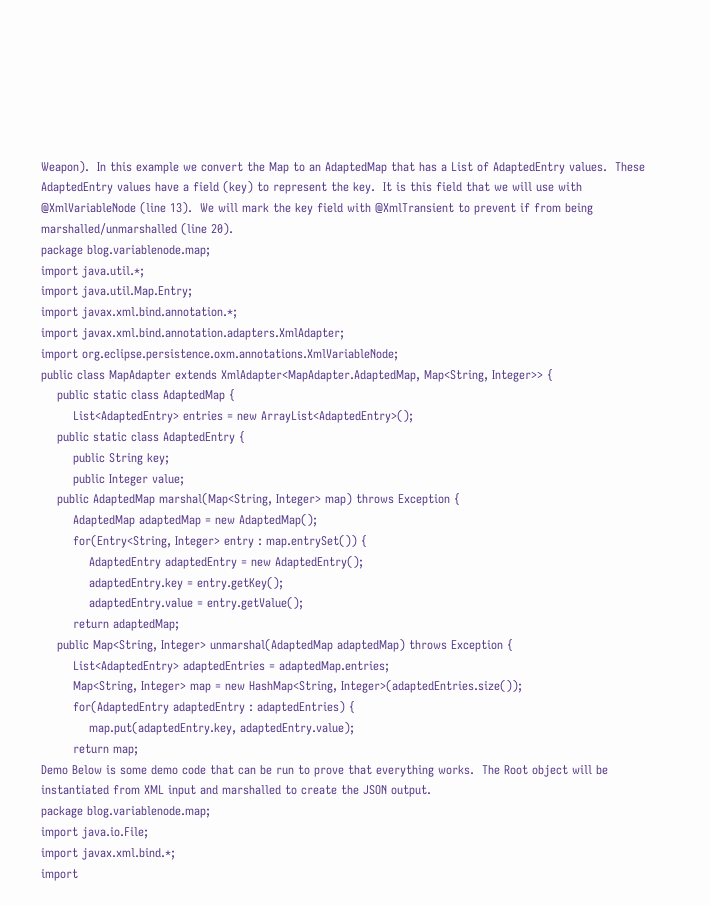Weapon).  In this example we convert the Map to an AdaptedMap that has a List of AdaptedEntry values.  These AdaptedEntry values have a field (key) to represent the key.  It is this field that we will use with @XmlVariableNode (line 13).  We will mark the key field with @XmlTransient to prevent if from being marshalled/unmarshalled (line 20).
package blog.variablenode.map;
import java.util.*;
import java.util.Map.Entry;
import javax.xml.bind.annotation.*;
import javax.xml.bind.annotation.adapters.XmlAdapter;
import org.eclipse.persistence.oxm.annotations.XmlVariableNode;
public class MapAdapter extends XmlAdapter<MapAdapter.AdaptedMap, Map<String, Integer>> {
    public static class AdaptedMap {
        List<AdaptedEntry> entries = new ArrayList<AdaptedEntry>();
    public static class AdaptedEntry {
        public String key;
        public Integer value;
    public AdaptedMap marshal(Map<String, Integer> map) throws Exception {
        AdaptedMap adaptedMap = new AdaptedMap();
        for(Entry<String, Integer> entry : map.entrySet()) {
            AdaptedEntry adaptedEntry = new AdaptedEntry();
            adaptedEntry.key = entry.getKey();
            adaptedEntry.value = entry.getValue();
        return adaptedMap;
    public Map<String, Integer> unmarshal(AdaptedMap adaptedMap) throws Exception {
        List<AdaptedEntry> adaptedEntries = adaptedMap.entries;
        Map<String, Integer> map = new HashMap<String, Integer>(adaptedEntries.size());
        for(AdaptedEntry adaptedEntry : adaptedEntries) {
            map.put(adaptedEntry.key, adaptedEntry.value);
        return map;
Demo Below is some demo code that can be run to prove that everything works.  The Root object will be instantiated from XML input and marshalled to create the JSON output.
package blog.variablenode.map;
import java.io.File;
import javax.xml.bind.*;
import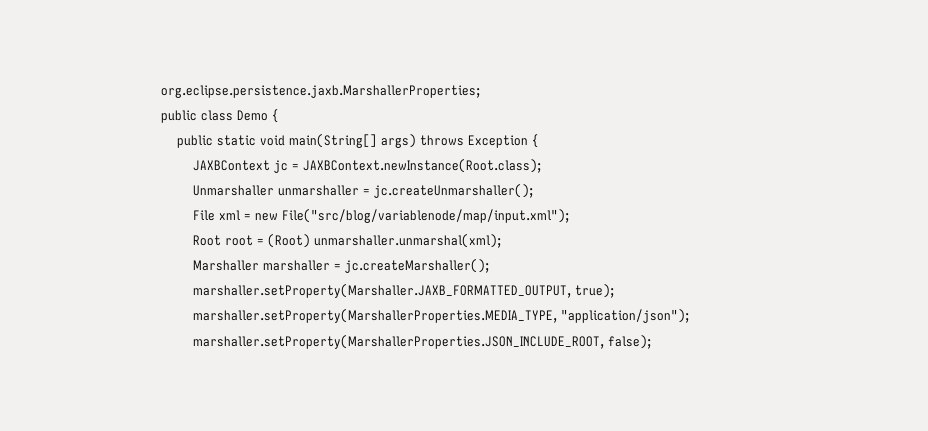org.eclipse.persistence.jaxb.MarshallerProperties;
public class Demo {
    public static void main(String[] args) throws Exception {
        JAXBContext jc = JAXBContext.newInstance(Root.class);
        Unmarshaller unmarshaller = jc.createUnmarshaller();
        File xml = new File("src/blog/variablenode/map/input.xml");
        Root root = (Root) unmarshaller.unmarshal(xml);
        Marshaller marshaller = jc.createMarshaller();
        marshaller.setProperty(Marshaller.JAXB_FORMATTED_OUTPUT, true);
        marshaller.setProperty(MarshallerProperties.MEDIA_TYPE, "application/json");
        marshaller.setProperty(MarshallerProperties.JSON_INCLUDE_ROOT, false);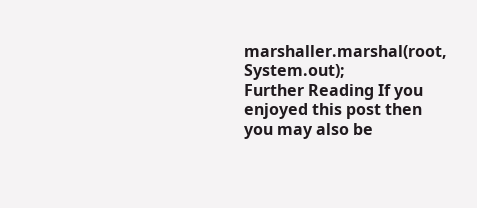marshaller.marshal(root, System.out);
Further Reading If you enjoyed this post then you may also be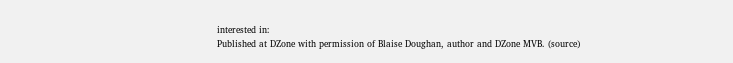interested in:
Published at DZone with permission of Blaise Doughan, author and DZone MVB. (source)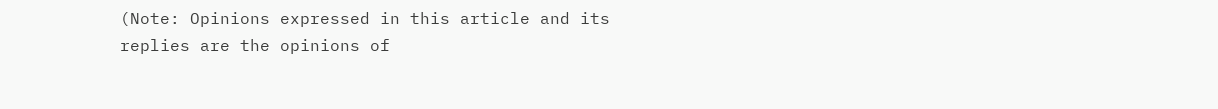(Note: Opinions expressed in this article and its replies are the opinions of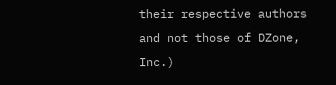their respective authors and not those of DZone, Inc.)